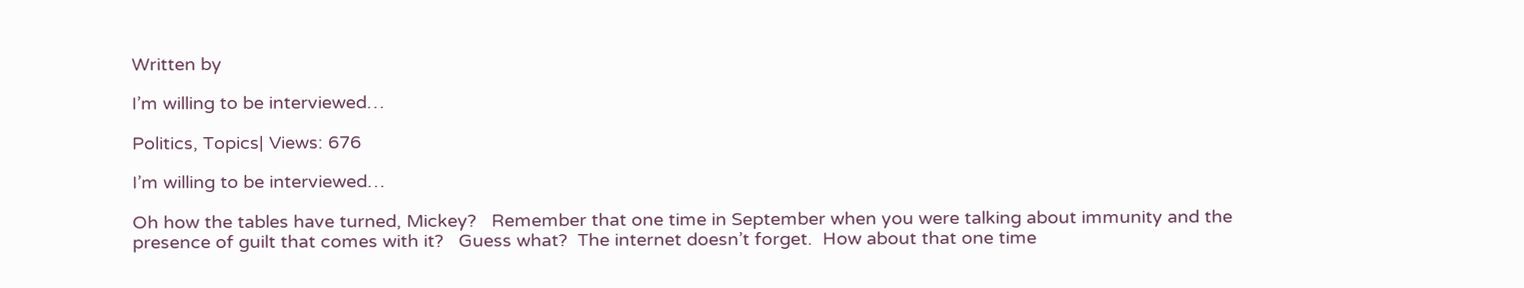Written by

I’m willing to be interviewed…

Politics, Topics| Views: 676

I’m willing to be interviewed…

Oh how the tables have turned, Mickey?   Remember that one time in September when you were talking about immunity and the presence of guilt that comes with it?   Guess what?  The internet doesn’t forget.  How about that one time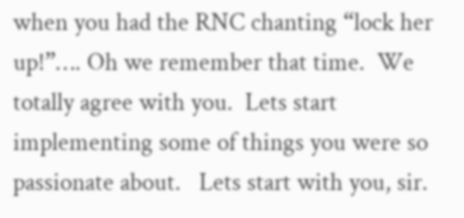when you had the RNC chanting “lock her up!”…. Oh we remember that time.  We totally agree with you.  Lets start implementing some of things you were so passionate about.   Lets start with you, sir.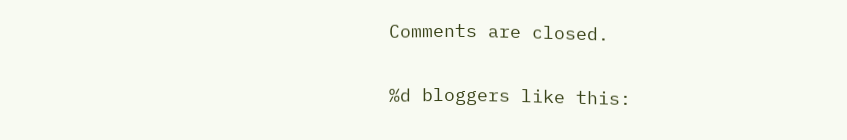Comments are closed.

%d bloggers like this: